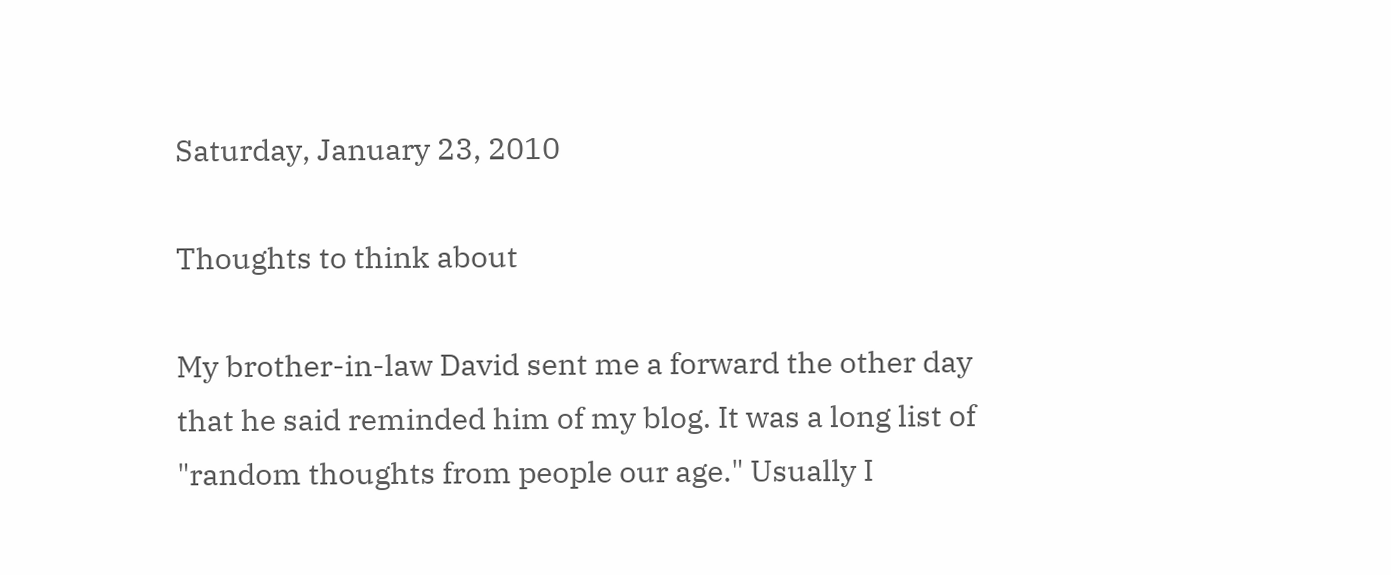Saturday, January 23, 2010

Thoughts to think about

My brother-in-law David sent me a forward the other day that he said reminded him of my blog. It was a long list of "random thoughts from people our age." Usually I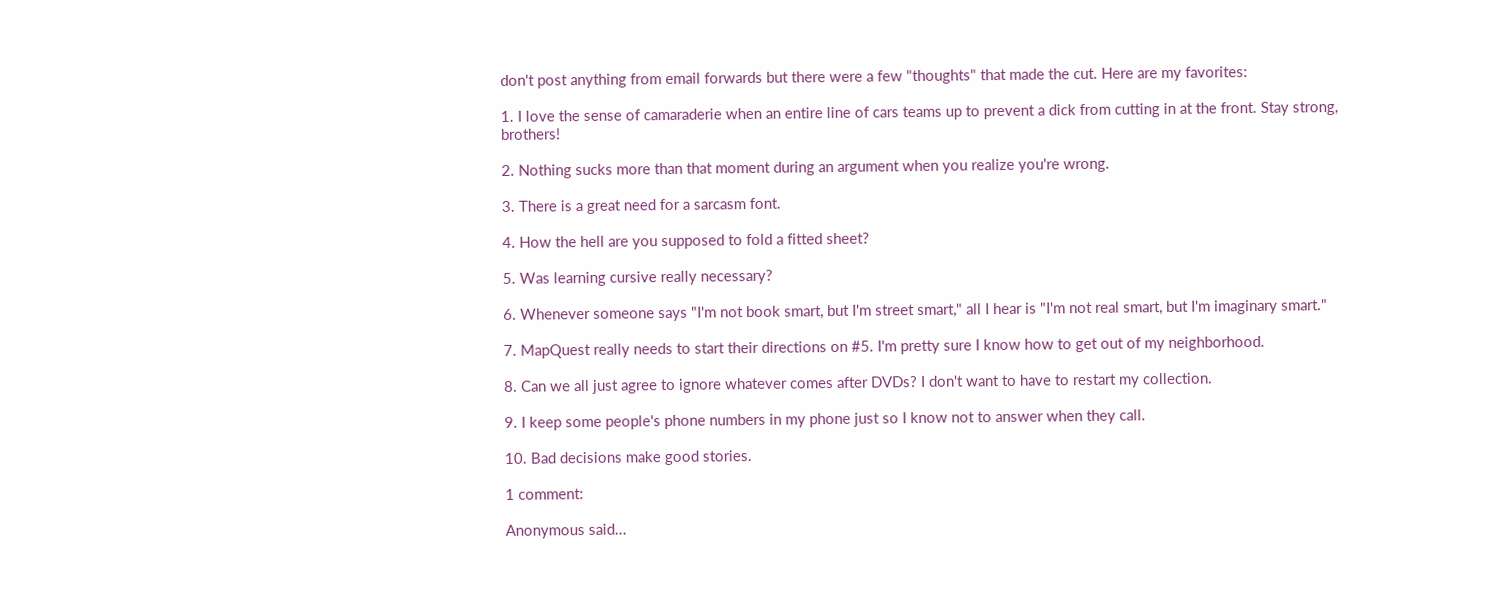don't post anything from email forwards but there were a few "thoughts" that made the cut. Here are my favorites:

1. I love the sense of camaraderie when an entire line of cars teams up to prevent a dick from cutting in at the front. Stay strong, brothers!

2. Nothing sucks more than that moment during an argument when you realize you're wrong.

3. There is a great need for a sarcasm font.

4. How the hell are you supposed to fold a fitted sheet?

5. Was learning cursive really necessary?

6. Whenever someone says "I'm not book smart, but I'm street smart," all I hear is "I'm not real smart, but I'm imaginary smart."

7. MapQuest really needs to start their directions on #5. I'm pretty sure I know how to get out of my neighborhood.

8. Can we all just agree to ignore whatever comes after DVDs? I don't want to have to restart my collection.

9. I keep some people's phone numbers in my phone just so I know not to answer when they call.

10. Bad decisions make good stories.

1 comment:

Anonymous said...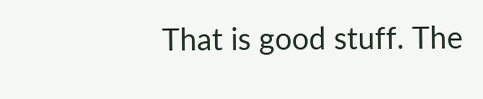That is good stuff. The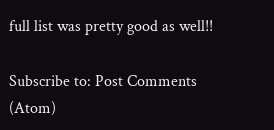full list was pretty good as well!!

Subscribe to: Post Comments (Atom)